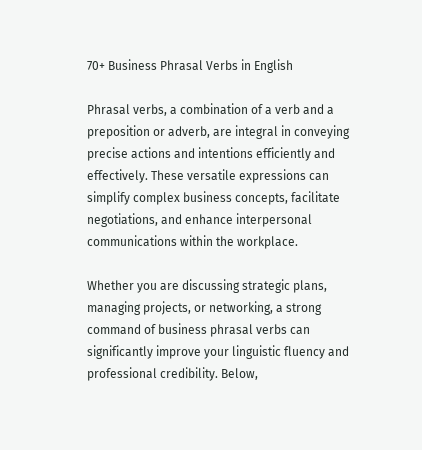70+ Business Phrasal Verbs in English

Phrasal verbs, a combination of a verb and a preposition or adverb, are integral in conveying precise actions and intentions efficiently and effectively. These versatile expressions can simplify complex business concepts, facilitate negotiations, and enhance interpersonal communications within the workplace.

Whether you are discussing strategic plans, managing projects, or networking, a strong command of business phrasal verbs can significantly improve your linguistic fluency and professional credibility. Below,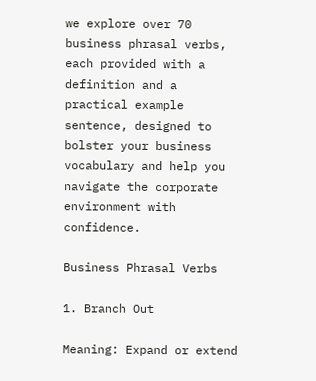we explore over 70 business phrasal verbs, each provided with a definition and a practical example sentence, designed to bolster your business vocabulary and help you navigate the corporate environment with confidence.

Business Phrasal Verbs

1. Branch Out

Meaning: Expand or extend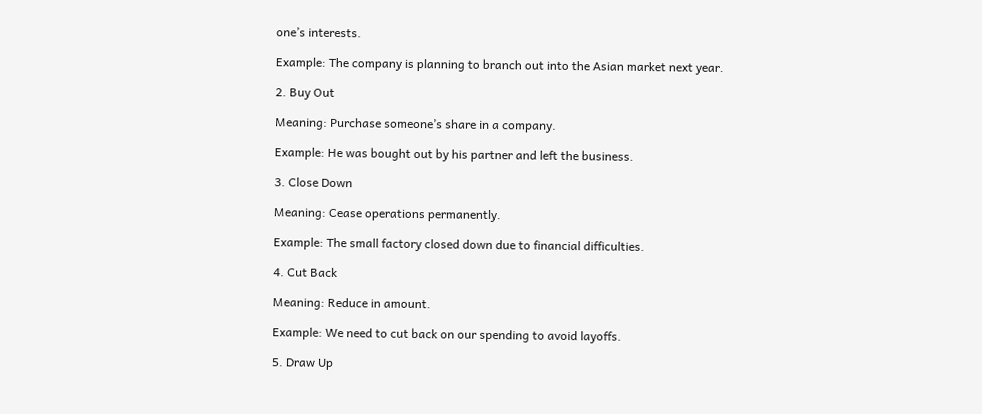one’s interests.

Example: The company is planning to branch out into the Asian market next year.

2. Buy Out

Meaning: Purchase someone’s share in a company.

Example: He was bought out by his partner and left the business.

3. Close Down

Meaning: Cease operations permanently.

Example: The small factory closed down due to financial difficulties.

4. Cut Back

Meaning: Reduce in amount.

Example: We need to cut back on our spending to avoid layoffs.

5. Draw Up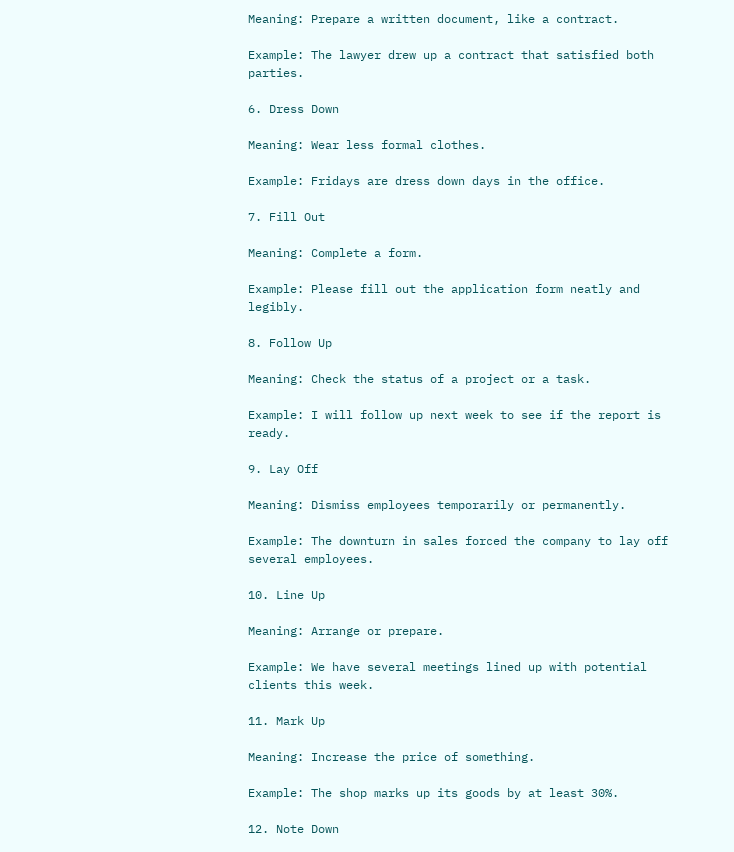Meaning: Prepare a written document, like a contract.

Example: The lawyer drew up a contract that satisfied both parties.

6. Dress Down

Meaning: Wear less formal clothes.

Example: Fridays are dress down days in the office.

7. Fill Out

Meaning: Complete a form.

Example: Please fill out the application form neatly and legibly.

8. Follow Up

Meaning: Check the status of a project or a task.

Example: I will follow up next week to see if the report is ready.

9. Lay Off

Meaning: Dismiss employees temporarily or permanently.

Example: The downturn in sales forced the company to lay off several employees.

10. Line Up

Meaning: Arrange or prepare.

Example: We have several meetings lined up with potential clients this week.

11. Mark Up

Meaning: Increase the price of something.

Example: The shop marks up its goods by at least 30%.

12. Note Down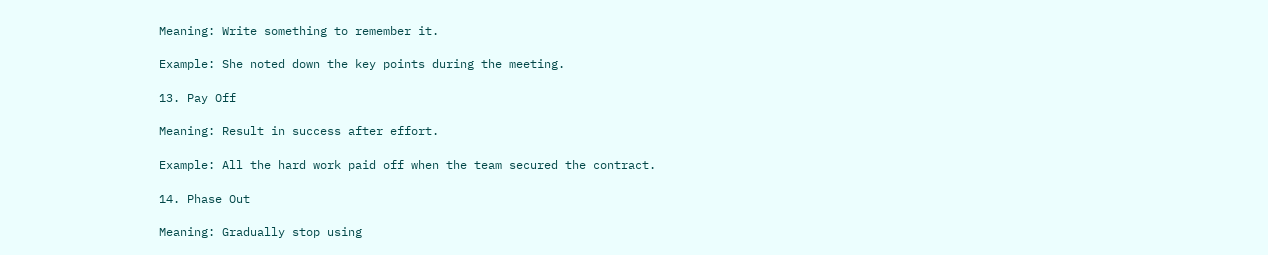Meaning: Write something to remember it.

Example: She noted down the key points during the meeting.

13. Pay Off

Meaning: Result in success after effort.

Example: All the hard work paid off when the team secured the contract.

14. Phase Out

Meaning: Gradually stop using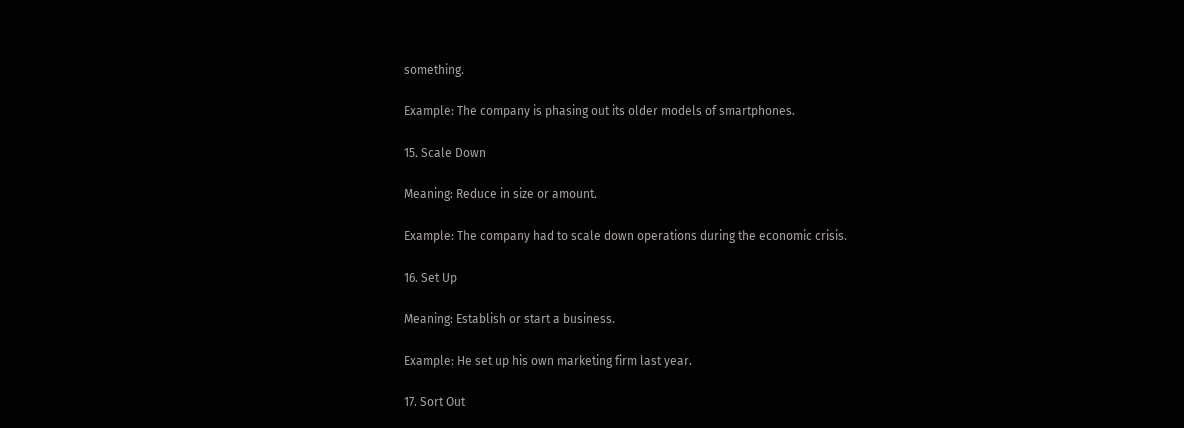something.

Example: The company is phasing out its older models of smartphones.

15. Scale Down

Meaning: Reduce in size or amount.

Example: The company had to scale down operations during the economic crisis.

16. Set Up

Meaning: Establish or start a business.

Example: He set up his own marketing firm last year.

17. Sort Out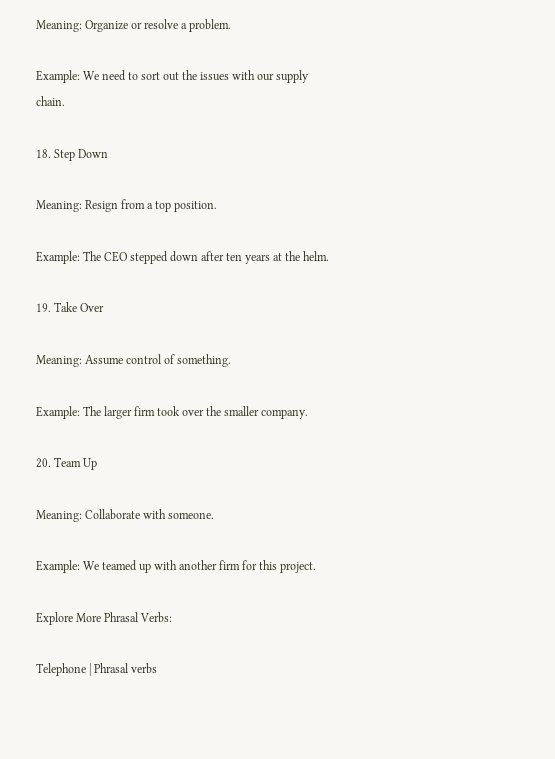Meaning: Organize or resolve a problem.

Example: We need to sort out the issues with our supply chain.

18. Step Down

Meaning: Resign from a top position.

Example: The CEO stepped down after ten years at the helm.

19. Take Over

Meaning: Assume control of something.

Example: The larger firm took over the smaller company.

20. Team Up

Meaning: Collaborate with someone.

Example: We teamed up with another firm for this project.

Explore More Phrasal Verbs:

Telephone | Phrasal verbs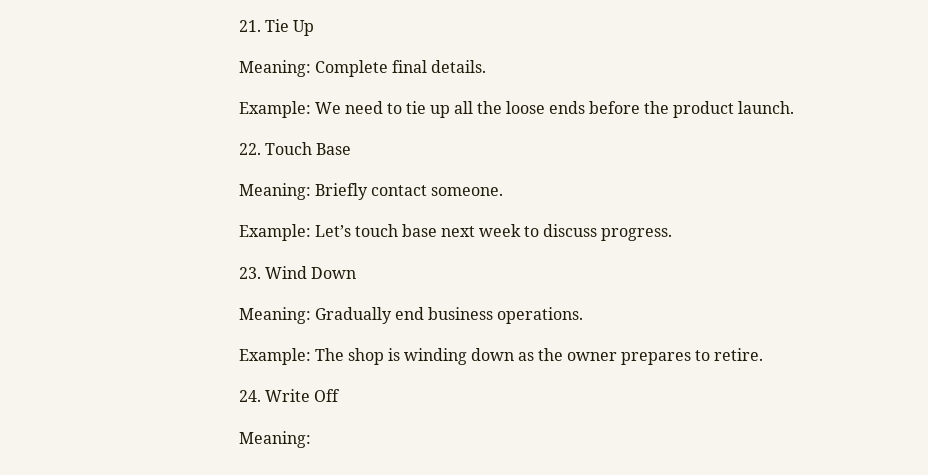21. Tie Up

Meaning: Complete final details.

Example: We need to tie up all the loose ends before the product launch.

22. Touch Base

Meaning: Briefly contact someone.

Example: Let’s touch base next week to discuss progress.

23. Wind Down

Meaning: Gradually end business operations.

Example: The shop is winding down as the owner prepares to retire.

24. Write Off

Meaning: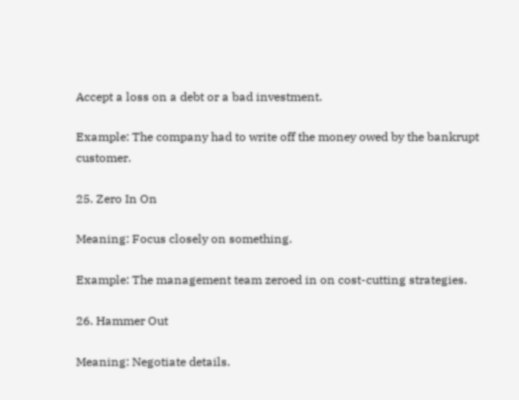Accept a loss on a debt or a bad investment.

Example: The company had to write off the money owed by the bankrupt customer.

25. Zero In On

Meaning: Focus closely on something.

Example: The management team zeroed in on cost-cutting strategies.

26. Hammer Out

Meaning: Negotiate details.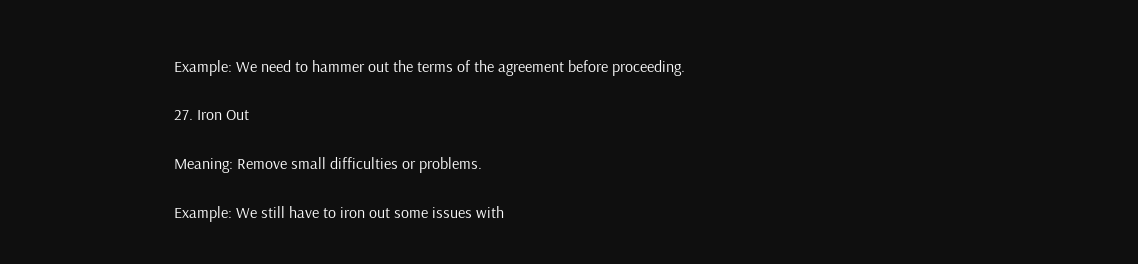Example: We need to hammer out the terms of the agreement before proceeding.

27. Iron Out

Meaning: Remove small difficulties or problems.

Example: We still have to iron out some issues with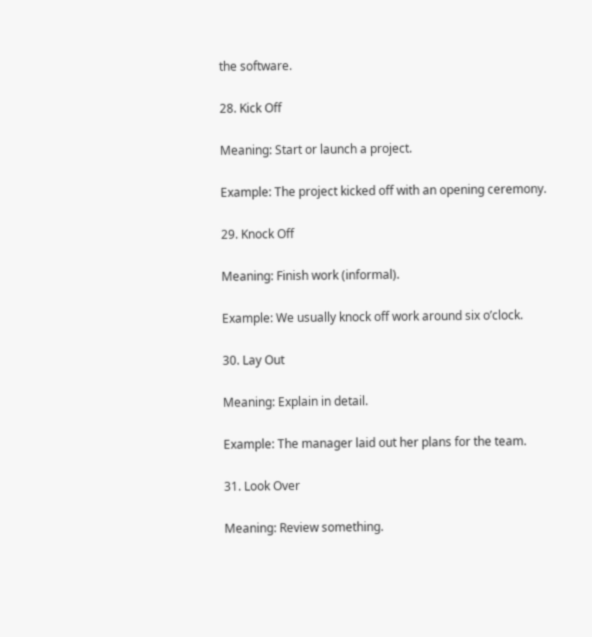the software.

28. Kick Off

Meaning: Start or launch a project.

Example: The project kicked off with an opening ceremony.

29. Knock Off

Meaning: Finish work (informal).

Example: We usually knock off work around six o’clock.

30. Lay Out

Meaning: Explain in detail.

Example: The manager laid out her plans for the team.

31. Look Over

Meaning: Review something.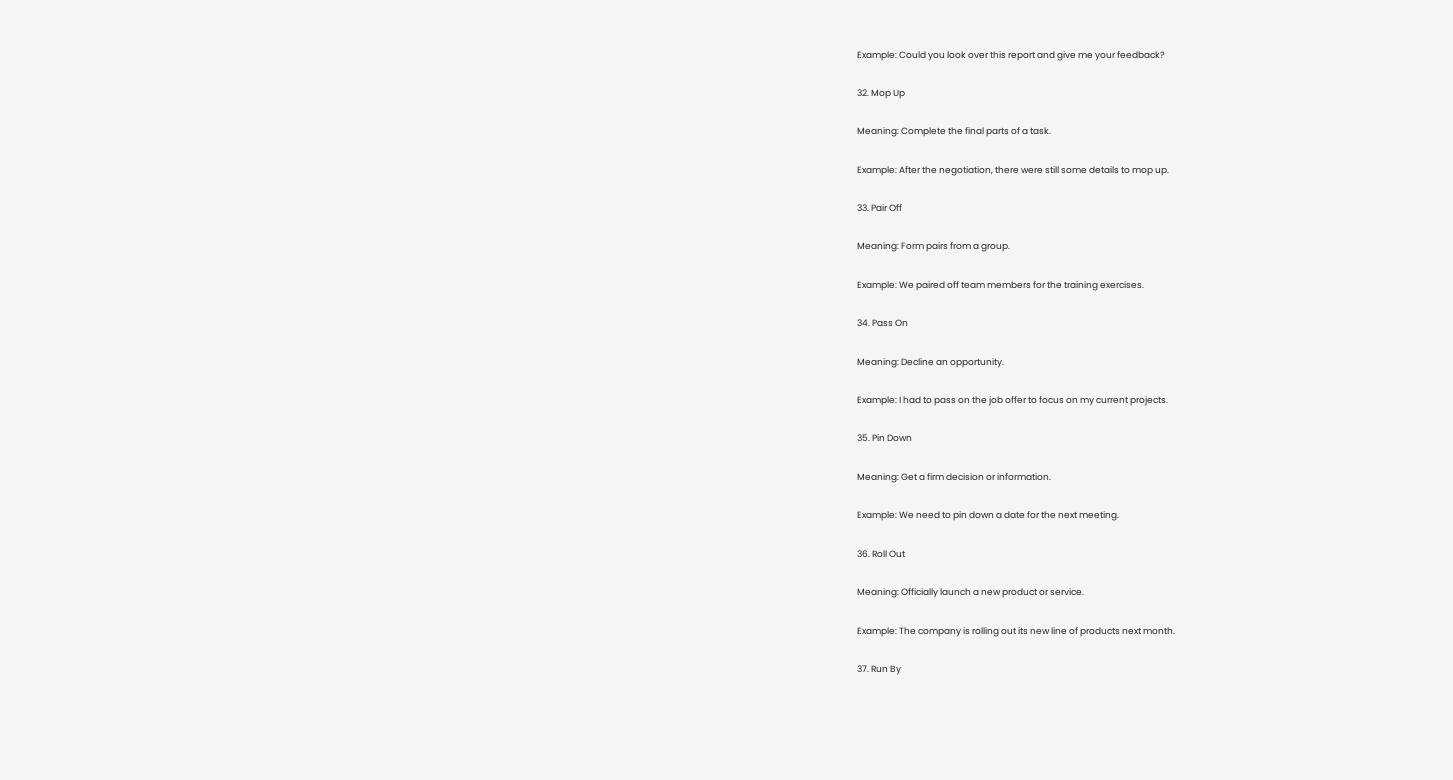Example: Could you look over this report and give me your feedback?

32. Mop Up

Meaning: Complete the final parts of a task.

Example: After the negotiation, there were still some details to mop up.

33. Pair Off

Meaning: Form pairs from a group.

Example: We paired off team members for the training exercises.

34. Pass On

Meaning: Decline an opportunity.

Example: I had to pass on the job offer to focus on my current projects.

35. Pin Down

Meaning: Get a firm decision or information.

Example: We need to pin down a date for the next meeting.

36. Roll Out

Meaning: Officially launch a new product or service.

Example: The company is rolling out its new line of products next month.

37. Run By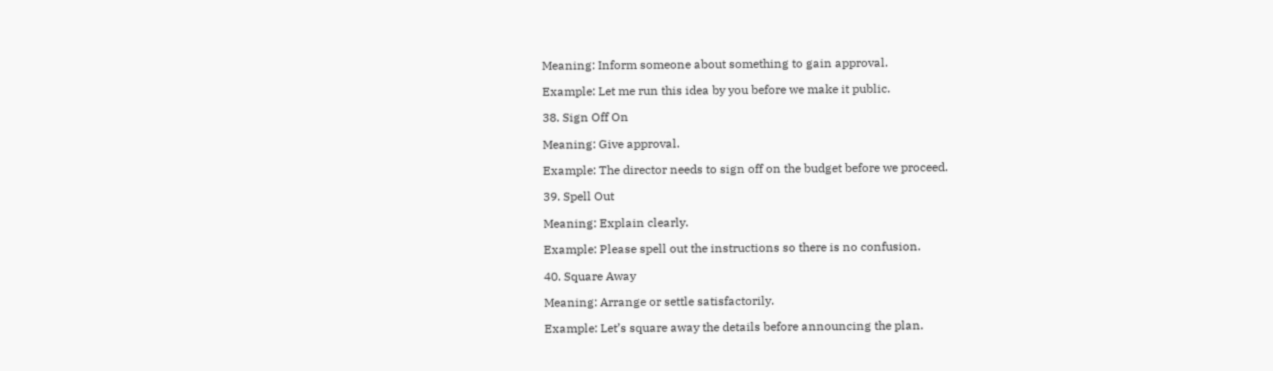Meaning: Inform someone about something to gain approval.

Example: Let me run this idea by you before we make it public.

38. Sign Off On

Meaning: Give approval.

Example: The director needs to sign off on the budget before we proceed.

39. Spell Out

Meaning: Explain clearly.

Example: Please spell out the instructions so there is no confusion.

40. Square Away

Meaning: Arrange or settle satisfactorily.

Example: Let’s square away the details before announcing the plan.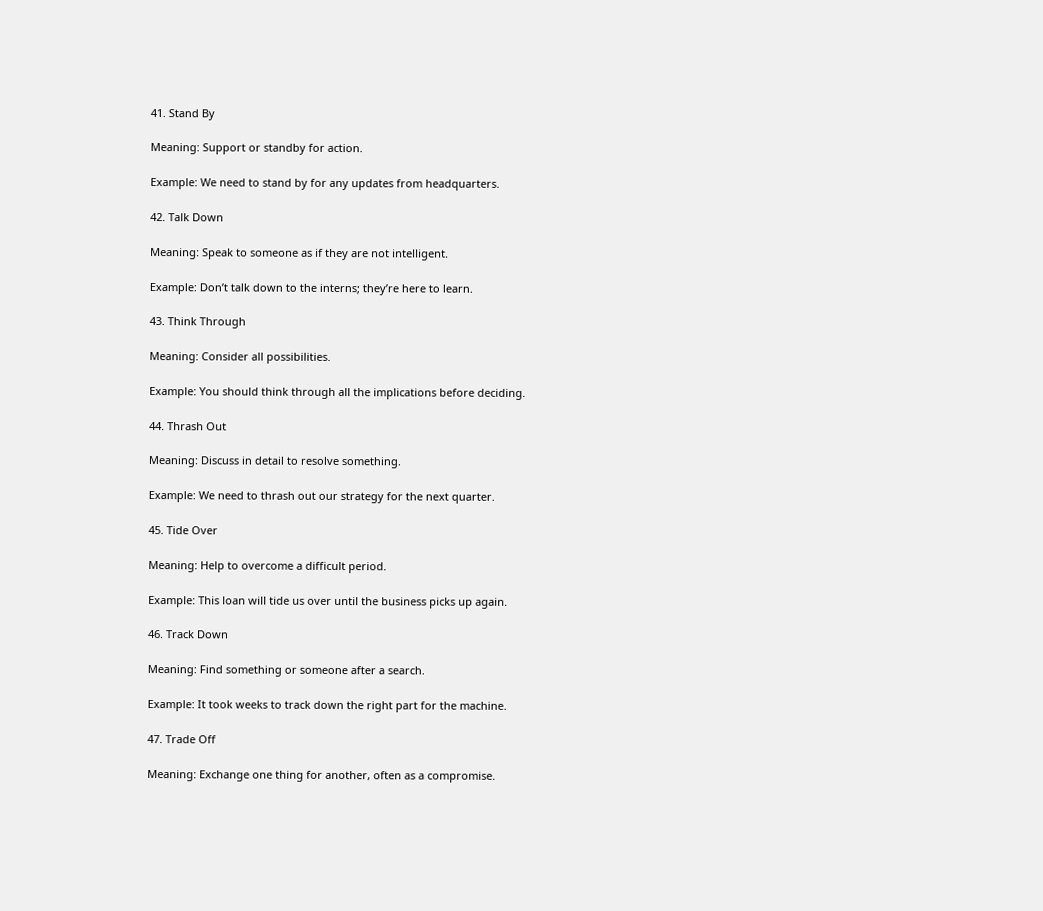41. Stand By

Meaning: Support or standby for action.

Example: We need to stand by for any updates from headquarters.

42. Talk Down

Meaning: Speak to someone as if they are not intelligent.

Example: Don’t talk down to the interns; they’re here to learn.

43. Think Through

Meaning: Consider all possibilities.

Example: You should think through all the implications before deciding.

44. Thrash Out

Meaning: Discuss in detail to resolve something.

Example: We need to thrash out our strategy for the next quarter.

45. Tide Over

Meaning: Help to overcome a difficult period.

Example: This loan will tide us over until the business picks up again.

46. Track Down

Meaning: Find something or someone after a search.

Example: It took weeks to track down the right part for the machine.

47. Trade Off

Meaning: Exchange one thing for another, often as a compromise.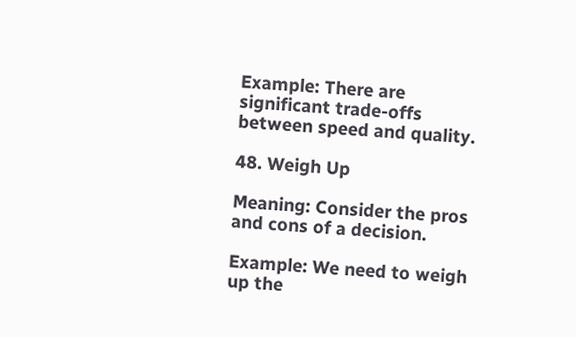Example: There are significant trade-offs between speed and quality.

48. Weigh Up

Meaning: Consider the pros and cons of a decision.

Example: We need to weigh up the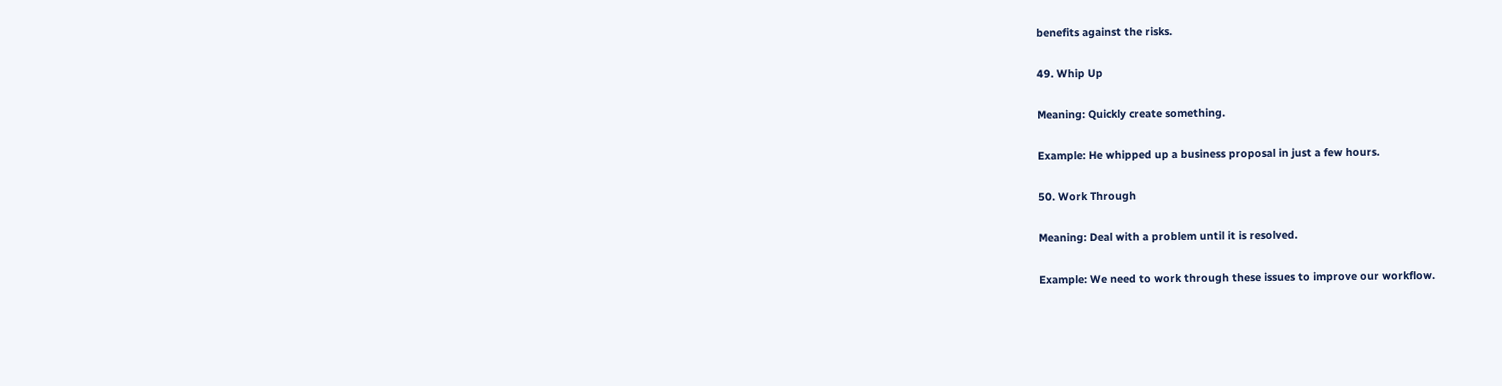benefits against the risks.

49. Whip Up

Meaning: Quickly create something.

Example: He whipped up a business proposal in just a few hours.

50. Work Through

Meaning: Deal with a problem until it is resolved.

Example: We need to work through these issues to improve our workflow.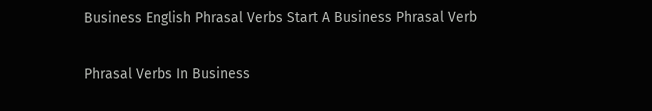Business English Phrasal Verbs Start A Business Phrasal Verb

Phrasal Verbs In Business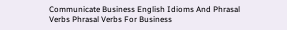Communicate Business English Idioms And Phrasal Verbs Phrasal Verbs For Business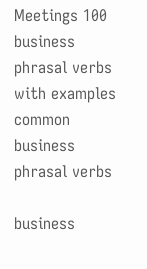Meetings 100 business phrasal verbs with examples common business phrasal verbs

business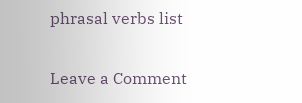phrasal verbs list

Leave a Comment